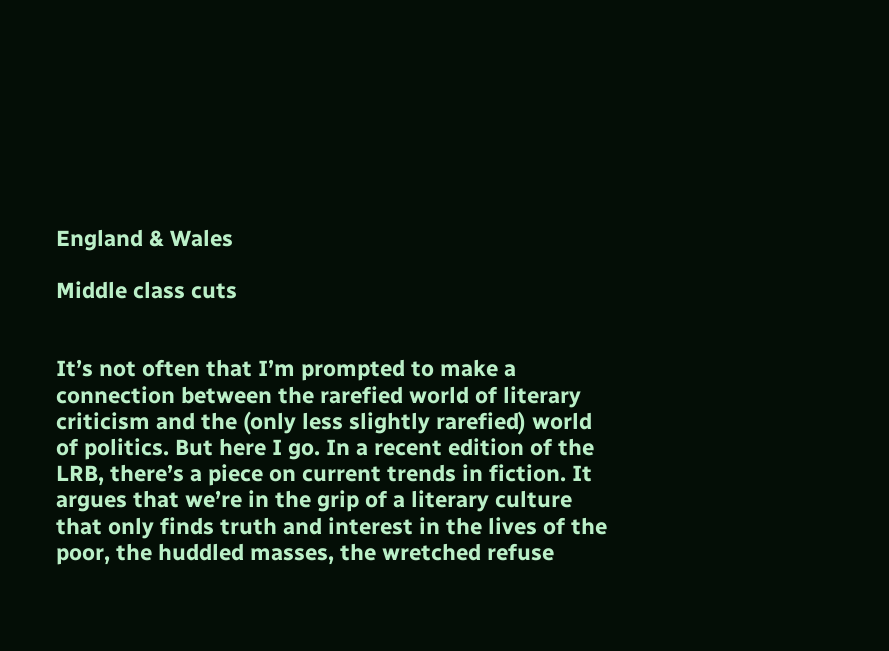England & Wales

Middle class cuts


It’s not often that I’m prompted to make a connection between the rarefied world of literary criticism and the (only less slightly rarefied) world of politics. But here I go. In a recent edition of the LRB, there’s a piece on current trends in fiction. It argues that we’re in the grip of a literary culture that only finds truth and interest in the lives of the poor, the huddled masses, the wretched refuse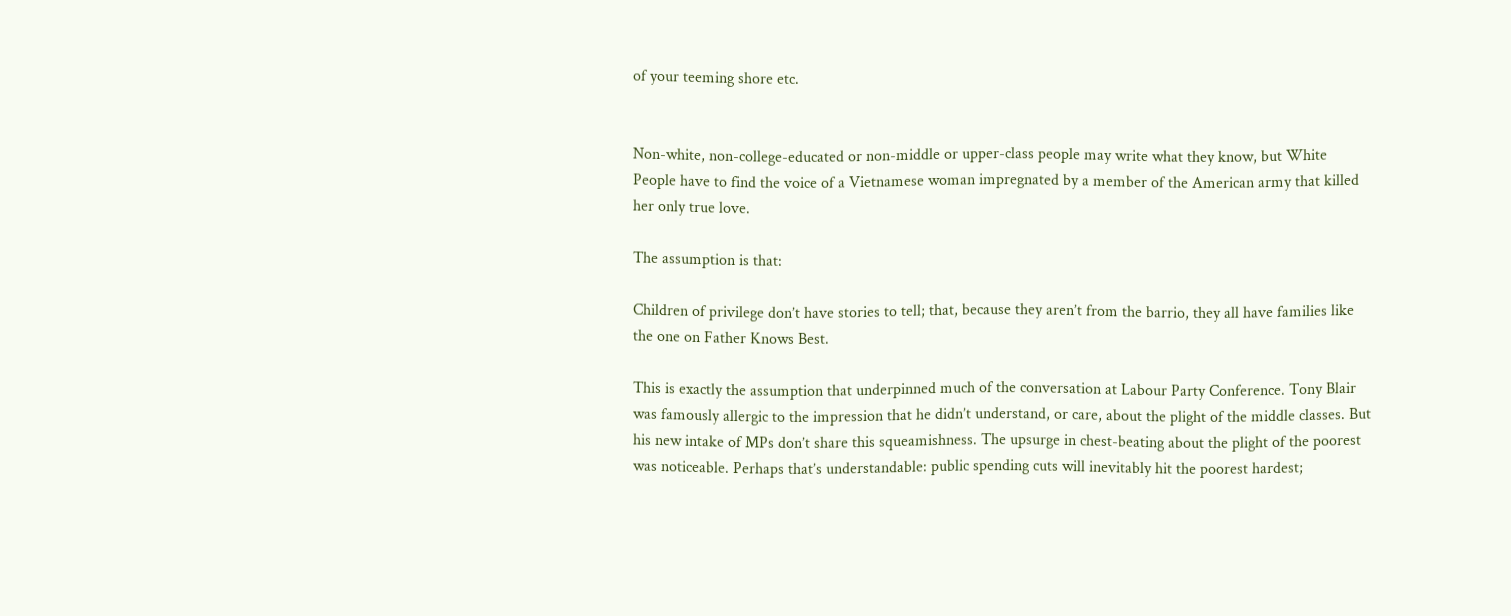of your teeming shore etc.


Non-white, non-college-educated or non-middle or upper-class people may write what they know, but White People have to find the voice of a Vietnamese woman impregnated by a member of the American army that killed her only true love.

The assumption is that:

Children of privilege don’t have stories to tell; that, because they aren’t from the barrio, they all have families like the one on Father Knows Best.

This is exactly the assumption that underpinned much of the conversation at Labour Party Conference. Tony Blair was famously allergic to the impression that he didn’t understand, or care, about the plight of the middle classes. But his new intake of MPs don’t share this squeamishness. The upsurge in chest-beating about the plight of the poorest was noticeable. Perhaps that’s understandable: public spending cuts will inevitably hit the poorest hardest;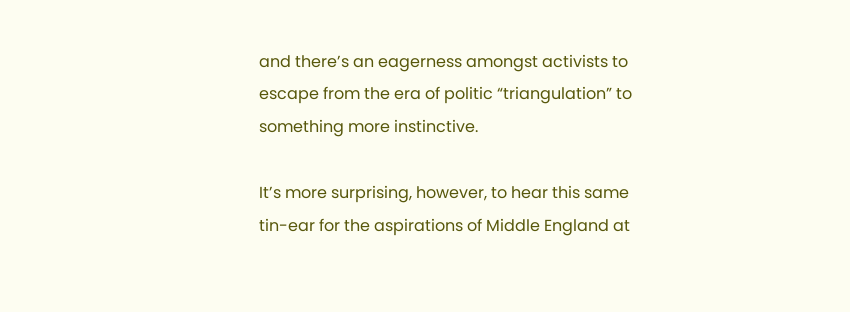and there’s an eagerness amongst activists to escape from the era of politic “triangulation” to something more instinctive.

It’s more surprising, however, to hear this same tin-ear for the aspirations of Middle England at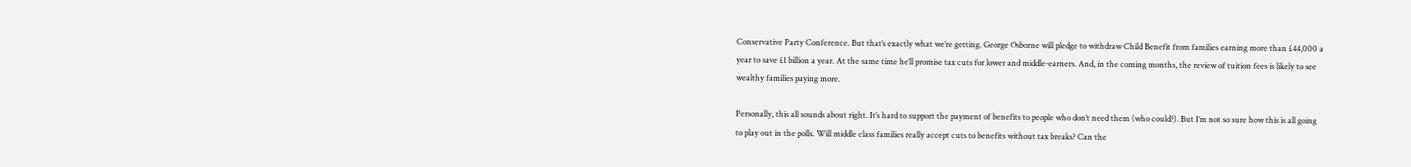Conservative Party Conference. But that’s exactly what we’re getting. George Osborne will pledge to withdraw Child Benefit from families earning more than £44,000 a year to save £1 billion a year. At the same time he’ll promise tax cuts for lower and middle-earners. And, in the coming months, the review of tuition fees is likely to see wealthy families paying more.

Personally, this all sounds about right. It’s hard to support the payment of benefits to people who don’t need them (who could?). But I’m not so sure how this is all going to play out in the polls. Will middle class families really accept cuts to benefits without tax breaks? Can the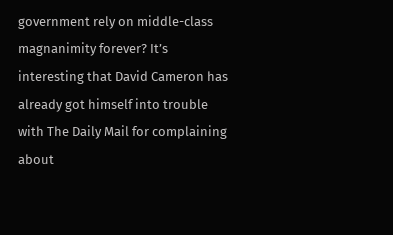government rely on middle-class magnanimity forever? It’s interesting that David Cameron has already got himself into trouble with The Daily Mail for complaining about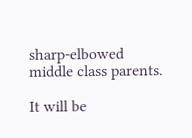sharp-elbowed middle class parents.

It will be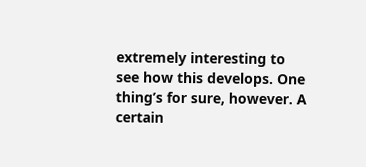extremely interesting to see how this develops. One thing’s for sure, however. A certain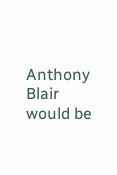Anthony Blair would be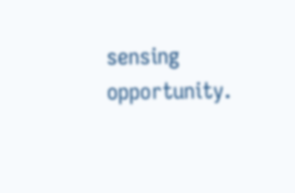sensing opportunity.